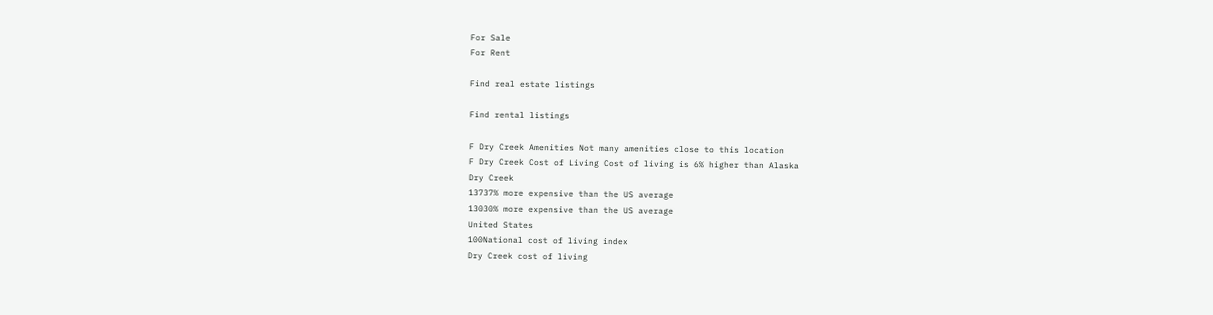For Sale
For Rent

Find real estate listings

Find rental listings

F Dry Creek Amenities Not many amenities close to this location
F Dry Creek Cost of Living Cost of living is 6% higher than Alaska
Dry Creek
13737% more expensive than the US average
13030% more expensive than the US average
United States
100National cost of living index
Dry Creek cost of living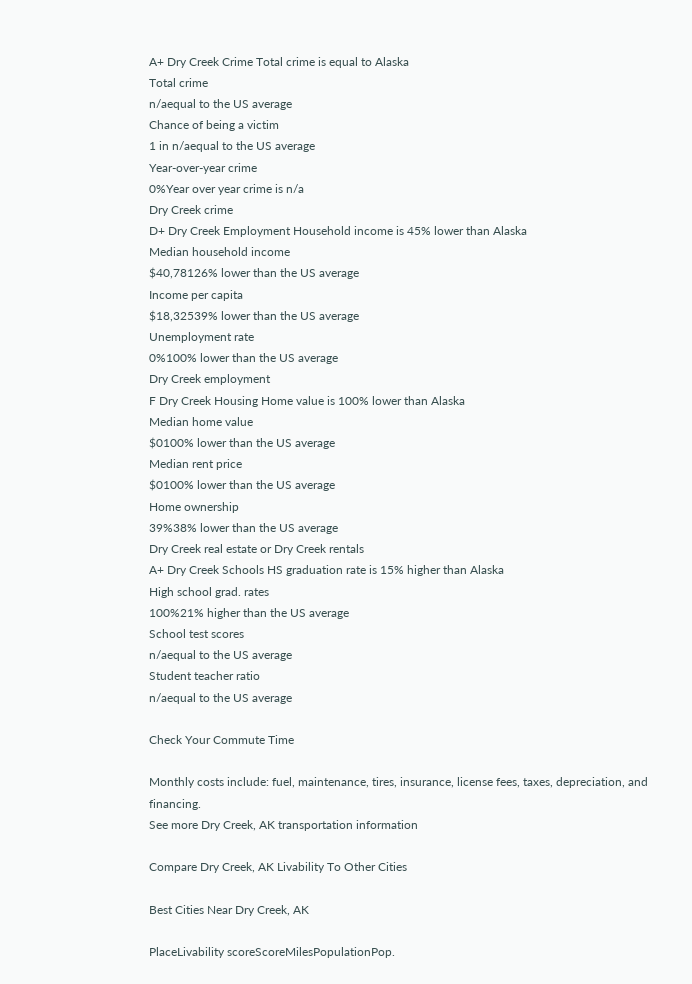A+ Dry Creek Crime Total crime is equal to Alaska
Total crime
n/aequal to the US average
Chance of being a victim
1 in n/aequal to the US average
Year-over-year crime
0%Year over year crime is n/a
Dry Creek crime
D+ Dry Creek Employment Household income is 45% lower than Alaska
Median household income
$40,78126% lower than the US average
Income per capita
$18,32539% lower than the US average
Unemployment rate
0%100% lower than the US average
Dry Creek employment
F Dry Creek Housing Home value is 100% lower than Alaska
Median home value
$0100% lower than the US average
Median rent price
$0100% lower than the US average
Home ownership
39%38% lower than the US average
Dry Creek real estate or Dry Creek rentals
A+ Dry Creek Schools HS graduation rate is 15% higher than Alaska
High school grad. rates
100%21% higher than the US average
School test scores
n/aequal to the US average
Student teacher ratio
n/aequal to the US average

Check Your Commute Time

Monthly costs include: fuel, maintenance, tires, insurance, license fees, taxes, depreciation, and financing.
See more Dry Creek, AK transportation information

Compare Dry Creek, AK Livability To Other Cities

Best Cities Near Dry Creek, AK

PlaceLivability scoreScoreMilesPopulationPop.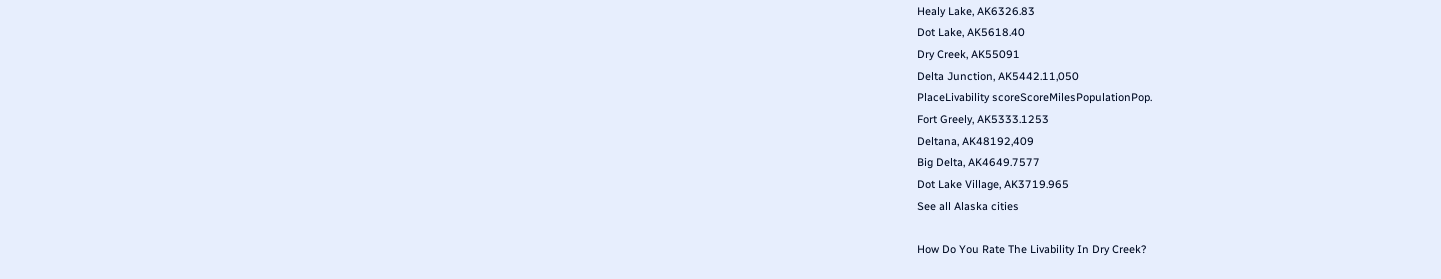Healy Lake, AK6326.83
Dot Lake, AK5618.40
Dry Creek, AK55091
Delta Junction, AK5442.11,050
PlaceLivability scoreScoreMilesPopulationPop.
Fort Greely, AK5333.1253
Deltana, AK48192,409
Big Delta, AK4649.7577
Dot Lake Village, AK3719.965
See all Alaska cities

How Do You Rate The Livability In Dry Creek?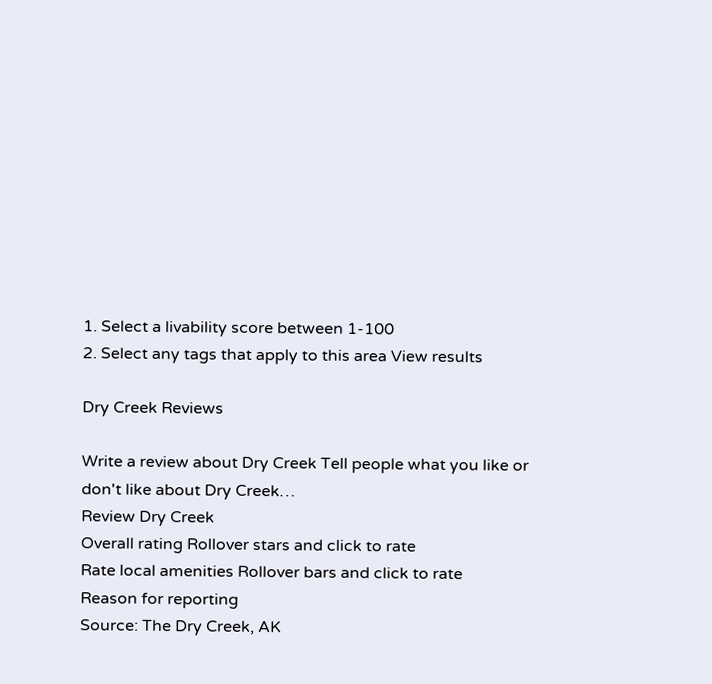1. Select a livability score between 1-100
2. Select any tags that apply to this area View results

Dry Creek Reviews

Write a review about Dry Creek Tell people what you like or don't like about Dry Creek…
Review Dry Creek
Overall rating Rollover stars and click to rate
Rate local amenities Rollover bars and click to rate
Reason for reporting
Source: The Dry Creek, AK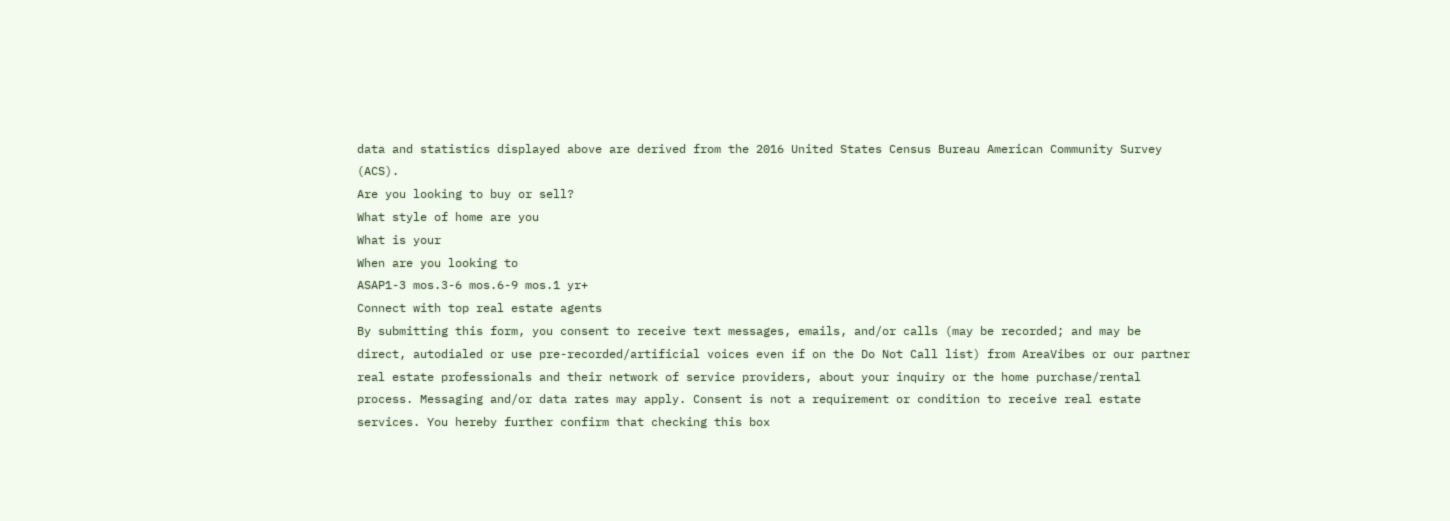data and statistics displayed above are derived from the 2016 United States Census Bureau American Community Survey (ACS).
Are you looking to buy or sell?
What style of home are you
What is your
When are you looking to
ASAP1-3 mos.3-6 mos.6-9 mos.1 yr+
Connect with top real estate agents
By submitting this form, you consent to receive text messages, emails, and/or calls (may be recorded; and may be direct, autodialed or use pre-recorded/artificial voices even if on the Do Not Call list) from AreaVibes or our partner real estate professionals and their network of service providers, about your inquiry or the home purchase/rental process. Messaging and/or data rates may apply. Consent is not a requirement or condition to receive real estate services. You hereby further confirm that checking this box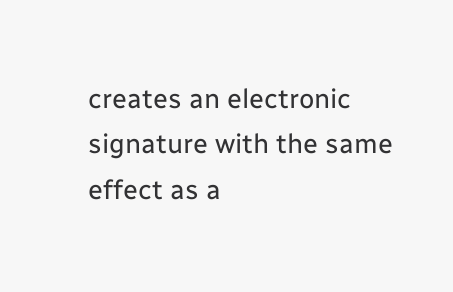creates an electronic signature with the same effect as a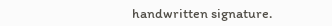handwritten signature.